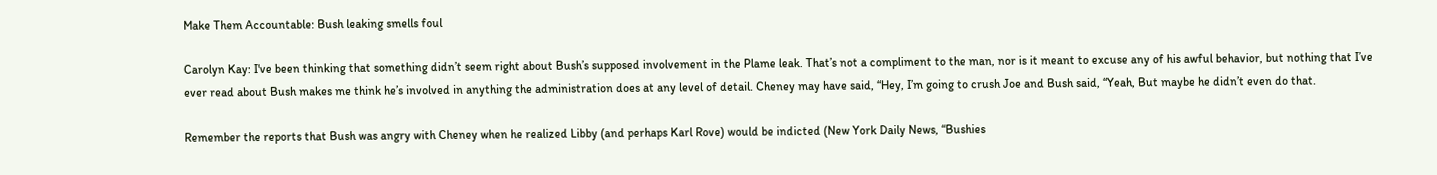Make Them Accountable: Bush leaking smells foul

Carolyn Kay: I've been thinking that something didn’t seem right about Bush’s supposed involvement in the Plame leak. That’s not a compliment to the man, nor is it meant to excuse any of his awful behavior, but nothing that I’ve ever read about Bush makes me think he’s involved in anything the administration does at any level of detail. Cheney may have said, “Hey, I’m going to crush Joe and Bush said, “Yeah, But maybe he didn’t even do that.

Remember the reports that Bush was angry with Cheney when he realized Libby (and perhaps Karl Rove) would be indicted (New York Daily News, “Bushies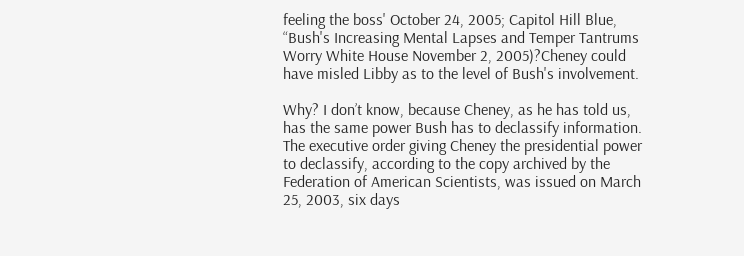feeling the boss' October 24, 2005; Capitol Hill Blue, “Bush's Increasing Mental Lapses and Temper Tantrums Worry White House November 2, 2005)?Cheney could have misled Libby as to the level of Bush's involvement.

Why? I don’t know, because Cheney, as he has told us, has the same power Bush has to declassify information. The executive order giving Cheney the presidential power to declassify, according to the copy archived by the Federation of American Scientists, was issued on March 25, 2003, six days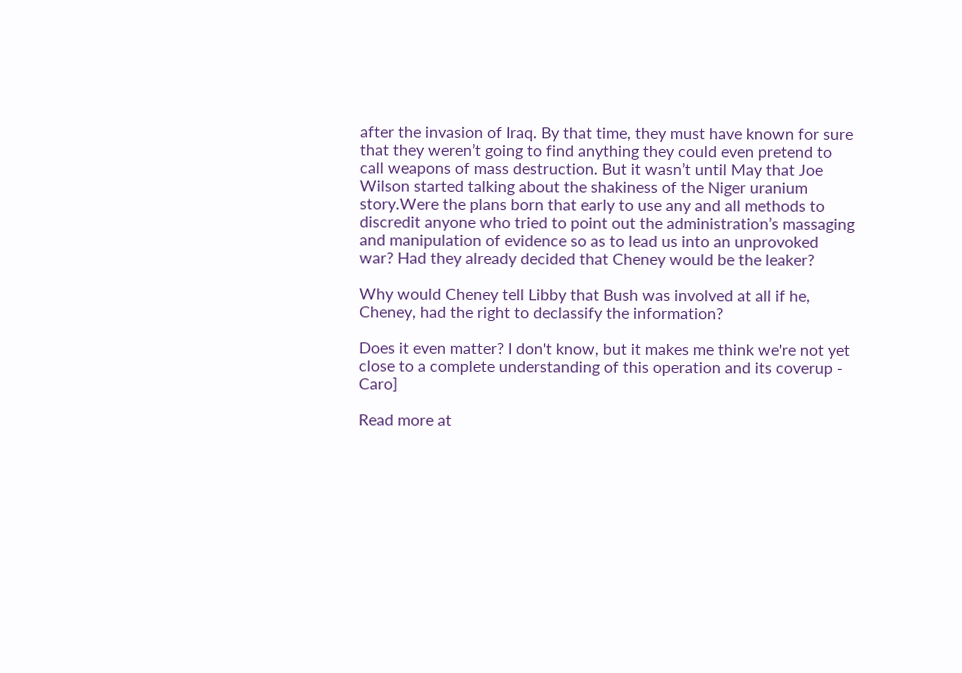after the invasion of Iraq. By that time, they must have known for sure that they weren’t going to find anything they could even pretend to call weapons of mass destruction. But it wasn’t until May that Joe Wilson started talking about the shakiness of the Niger uranium story.Were the plans born that early to use any and all methods to discredit anyone who tried to point out the administration’s massaging and manipulation of evidence so as to lead us into an unprovoked war? Had they already decided that Cheney would be the leaker?

Why would Cheney tell Libby that Bush was involved at all if he, Cheney, had the right to declassify the information?

Does it even matter? I don't know, but it makes me think we're not yet close to a complete understanding of this operation and its coverup - Caro]

Read more at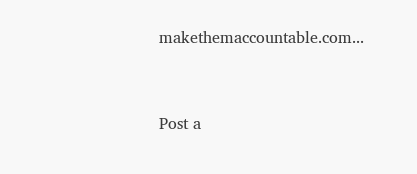makethemaccountable.com...


Post a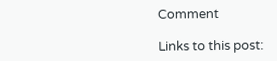Comment

Links to this post: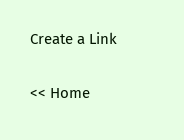Create a Link

<< Home